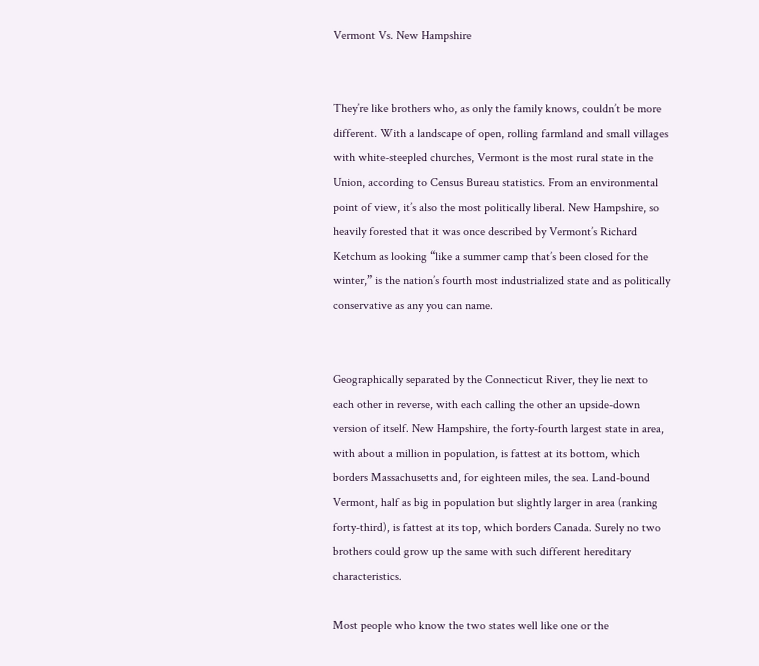Vermont Vs. New Hampshire


They’re like brothers who, as only the family knows, couldn’t be more different. With a landscape of open, rolling farmland and small villages with white-steepled churches, Vermont is the most rural state in the Union, according to Census Bureau statistics. From an environmental point of view, it’s also the most politically liberal. New Hampshire, so heavily forested that it was once described by Vermont’s Richard Ketchum as looking “like a summer camp that’s been closed for the winter,” is the nation’s fourth most industrialized state and as politically conservative as any you can name.


Geographically separated by the Connecticut River, they lie next to each other in reverse, with each calling the other an upside-down version of itself. New Hampshire, the forty-fourth largest state in area, with about a million in population, is fattest at its bottom, which borders Massachusetts and, for eighteen miles, the sea. Land-bound Vermont, half as big in population but slightly larger in area (ranking forty-third), is fattest at its top, which borders Canada. Surely no two brothers could grow up the same with such different hereditary characteristics.

Most people who know the two states well like one or the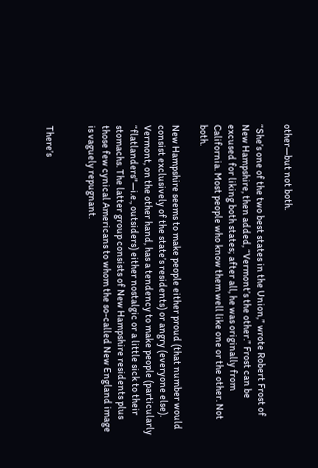other—but not both.

“She’s one of the two best states in the Union,” wrote Robert Frost of New Hampshire, then added, “Vermont’s the other.” Frost can be excused for liking both states; after all, he was originally from California. Most people who know them well like one or the other. Not both.

New Hampshire seems to make people either proud (that number would consist exclusively of the state’s residents) or angry (everyone else). Vermont, on the other hand, has a tendency to make people (particularly “flatlanders"—i.e., outsiders) either nostalgic or a little sick to their stomachs. The latter group consists of New Hampshire residents plus those few cynical Americans to whom the so-called New England image is vaguely repugnant.


There’s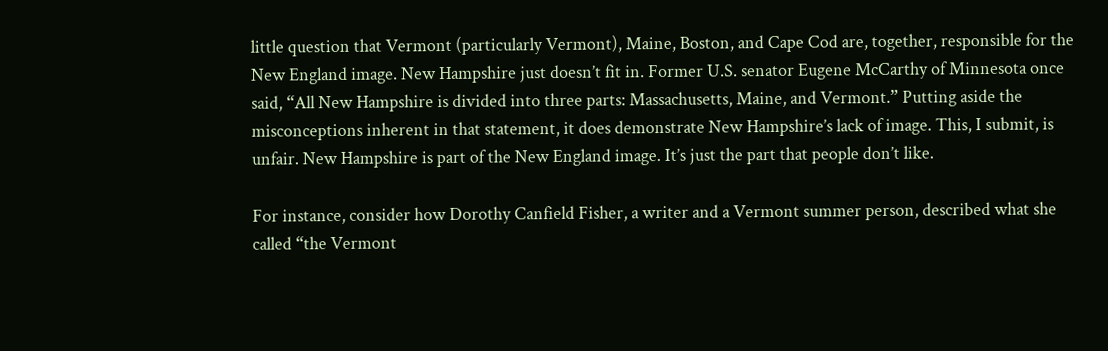little question that Vermont (particularly Vermont), Maine, Boston, and Cape Cod are, together, responsible for the New England image. New Hampshire just doesn’t fit in. Former U.S. senator Eugene McCarthy of Minnesota once said, “All New Hampshire is divided into three parts: Massachusetts, Maine, and Vermont.” Putting aside the misconceptions inherent in that statement, it does demonstrate New Hampshire’s lack of image. This, I submit, is unfair. New Hampshire is part of the New England image. It’s just the part that people don’t like.

For instance, consider how Dorothy Canfield Fisher, a writer and a Vermont summer person, described what she called “the Vermont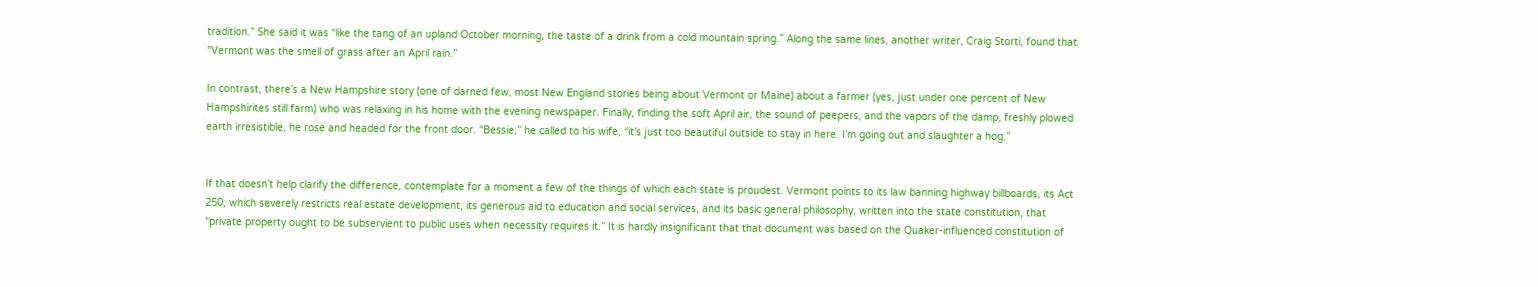tradition.” She said it was “like the tang of an upland October morning, the taste of a drink from a cold mountain spring.” Along the same lines, another writer, Craig Storti, found that “Vermont was the smell of grass after an April rain.”

In contrast, there’s a New Hampshire story (one of darned few, most New England stories being about Vermont or Maine) about a farmer (yes, just under one percent of New Hampshirites still farm) who was relaxing in his home with the evening newspaper. Finally, finding the soft April air, the sound of peepers, and the vapors of the damp, freshly plowed earth irresistible, he rose and headed for the front door. “Bessie,” he called to his wife, “it’s just too beautiful outside to stay in here. I’m going out and slaughter a hog.”


If that doesn’t help clarify the difference, contemplate for a moment a few of the things of which each state is proudest. Vermont points to its law banning highway billboards, its Act 250, which severely restricts real estate development, its generous aid to education and social services, and its basic general philosophy, written into the state constitution, that “private property ought to be subservient to public uses when necessity requires it.” It is hardly insignificant that that document was based on the Quaker-influenced constitution of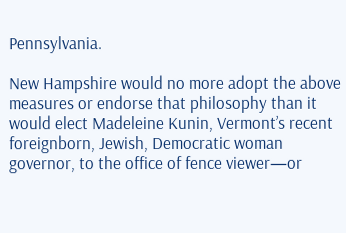Pennsylvania.

New Hampshire would no more adopt the above measures or endorse that philosophy than it would elect Madeleine Kunin, Vermont’s recent foreignborn, Jewish, Democratic woman governor, to the office of fence viewer—or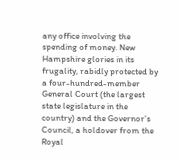any office involving the spending of money. New Hampshire glories in its frugality, rabidly protected by a four-hundred-member General Court (the largest state legislature in the country) and the Governor’s Council, a holdover from the Royal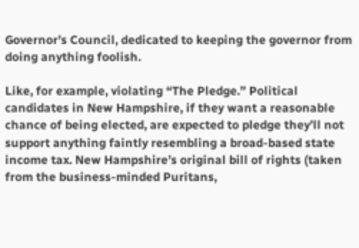Governor’s Council, dedicated to keeping the governor from doing anything foolish.

Like, for example, violating “The Pledge.” Political candidates in New Hampshire, if they want a reasonable chance of being elected, are expected to pledge they’ll not support anything faintly resembling a broad-based state income tax. New Hampshire’s original bill of rights (taken from the business-minded Puritans,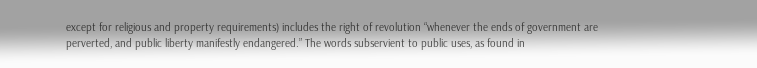except for religious and property requirements) includes the right of revolution “whenever the ends of government are perverted, and public liberty manifestly endangered.” The words subservient to public uses, as found in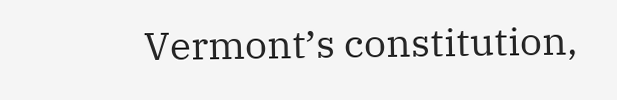Vermont’s constitution,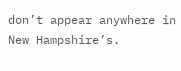don’t appear anywhere in New Hampshire’s.